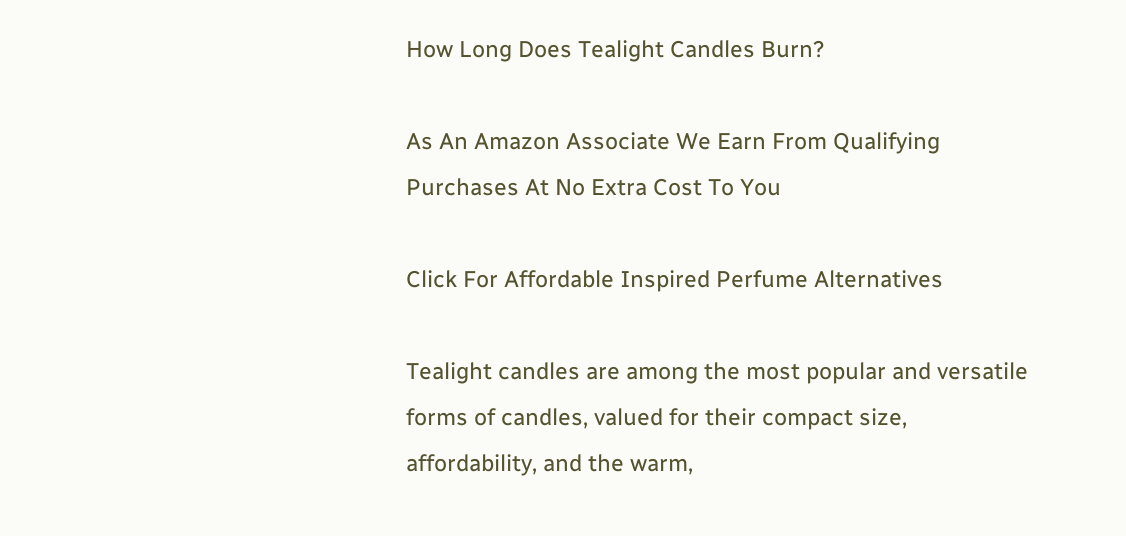How Long Does Tealight Candles Burn?

As An Amazon Associate We Earn From Qualifying Purchases At No Extra Cost To You

Click For Affordable Inspired Perfume Alternatives

Tealight candles are among the most popular and versatile forms of candles, valued for their compact size, affordability, and the warm,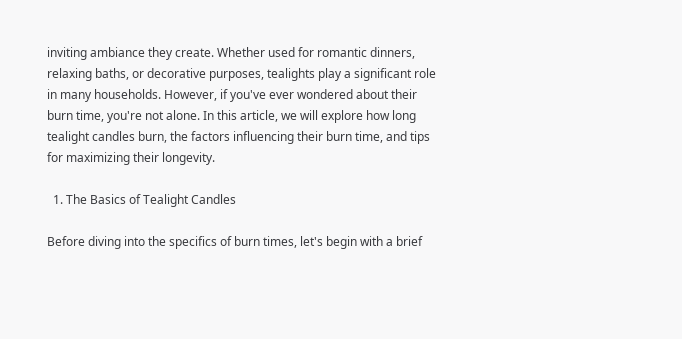inviting ambiance they create. Whether used for romantic dinners, relaxing baths, or decorative purposes, tealights play a significant role in many households. However, if you've ever wondered about their burn time, you're not alone. In this article, we will explore how long tealight candles burn, the factors influencing their burn time, and tips for maximizing their longevity.

  1. The Basics of Tealight Candles

Before diving into the specifics of burn times, let's begin with a brief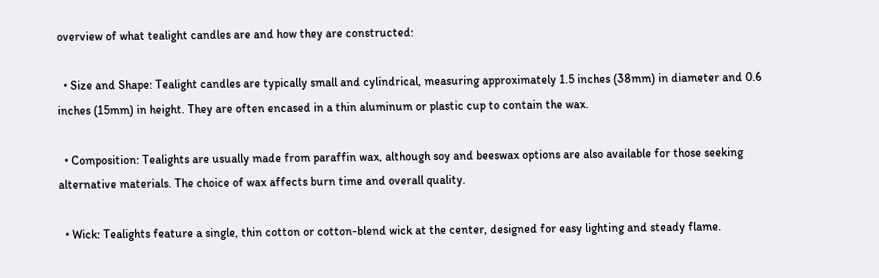overview of what tealight candles are and how they are constructed:

  • Size and Shape: Tealight candles are typically small and cylindrical, measuring approximately 1.5 inches (38mm) in diameter and 0.6 inches (15mm) in height. They are often encased in a thin aluminum or plastic cup to contain the wax.

  • Composition: Tealights are usually made from paraffin wax, although soy and beeswax options are also available for those seeking alternative materials. The choice of wax affects burn time and overall quality.

  • Wick: Tealights feature a single, thin cotton or cotton-blend wick at the center, designed for easy lighting and steady flame.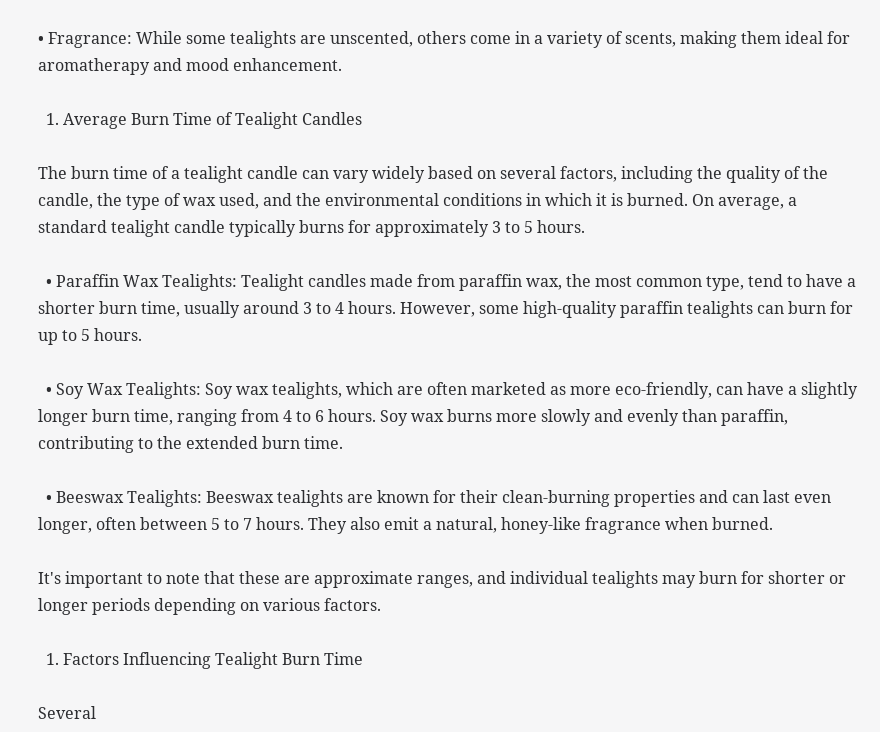• Fragrance: While some tealights are unscented, others come in a variety of scents, making them ideal for aromatherapy and mood enhancement.

  1. Average Burn Time of Tealight Candles

The burn time of a tealight candle can vary widely based on several factors, including the quality of the candle, the type of wax used, and the environmental conditions in which it is burned. On average, a standard tealight candle typically burns for approximately 3 to 5 hours.

  • Paraffin Wax Tealights: Tealight candles made from paraffin wax, the most common type, tend to have a shorter burn time, usually around 3 to 4 hours. However, some high-quality paraffin tealights can burn for up to 5 hours.

  • Soy Wax Tealights: Soy wax tealights, which are often marketed as more eco-friendly, can have a slightly longer burn time, ranging from 4 to 6 hours. Soy wax burns more slowly and evenly than paraffin, contributing to the extended burn time.

  • Beeswax Tealights: Beeswax tealights are known for their clean-burning properties and can last even longer, often between 5 to 7 hours. They also emit a natural, honey-like fragrance when burned.

It's important to note that these are approximate ranges, and individual tealights may burn for shorter or longer periods depending on various factors.

  1. Factors Influencing Tealight Burn Time

Several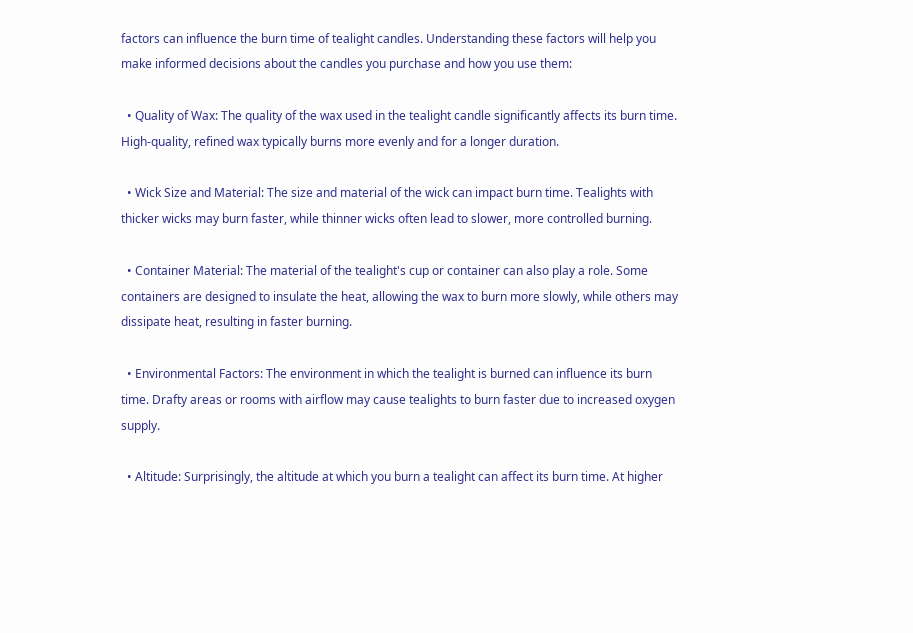factors can influence the burn time of tealight candles. Understanding these factors will help you make informed decisions about the candles you purchase and how you use them:

  • Quality of Wax: The quality of the wax used in the tealight candle significantly affects its burn time. High-quality, refined wax typically burns more evenly and for a longer duration.

  • Wick Size and Material: The size and material of the wick can impact burn time. Tealights with thicker wicks may burn faster, while thinner wicks often lead to slower, more controlled burning.

  • Container Material: The material of the tealight's cup or container can also play a role. Some containers are designed to insulate the heat, allowing the wax to burn more slowly, while others may dissipate heat, resulting in faster burning.

  • Environmental Factors: The environment in which the tealight is burned can influence its burn time. Drafty areas or rooms with airflow may cause tealights to burn faster due to increased oxygen supply.

  • Altitude: Surprisingly, the altitude at which you burn a tealight can affect its burn time. At higher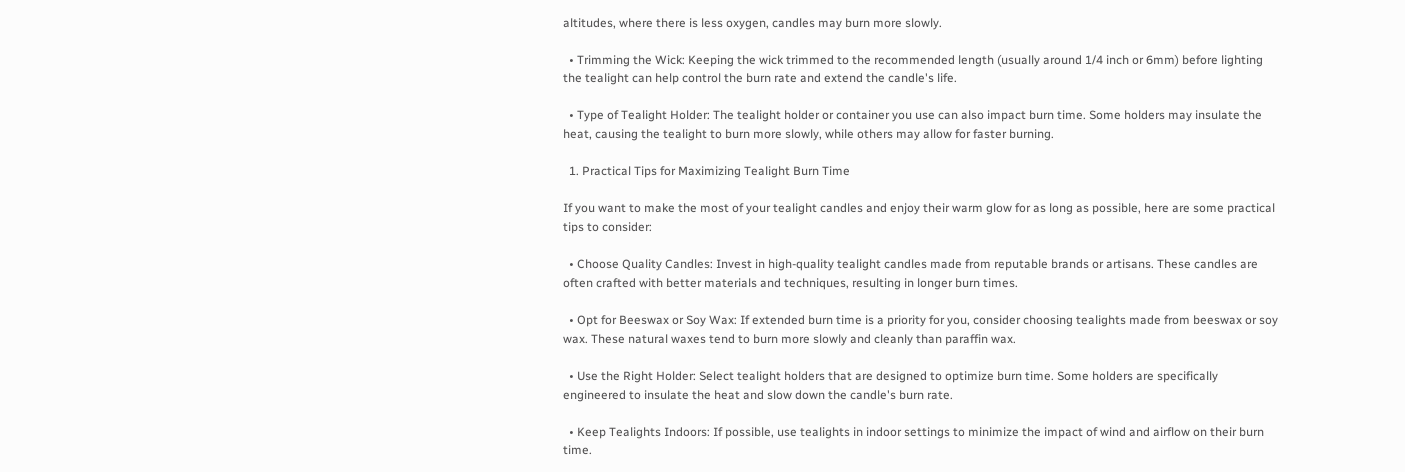altitudes, where there is less oxygen, candles may burn more slowly.

  • Trimming the Wick: Keeping the wick trimmed to the recommended length (usually around 1/4 inch or 6mm) before lighting the tealight can help control the burn rate and extend the candle's life.

  • Type of Tealight Holder: The tealight holder or container you use can also impact burn time. Some holders may insulate the heat, causing the tealight to burn more slowly, while others may allow for faster burning.

  1. Practical Tips for Maximizing Tealight Burn Time

If you want to make the most of your tealight candles and enjoy their warm glow for as long as possible, here are some practical tips to consider:

  • Choose Quality Candles: Invest in high-quality tealight candles made from reputable brands or artisans. These candles are often crafted with better materials and techniques, resulting in longer burn times.

  • Opt for Beeswax or Soy Wax: If extended burn time is a priority for you, consider choosing tealights made from beeswax or soy wax. These natural waxes tend to burn more slowly and cleanly than paraffin wax.

  • Use the Right Holder: Select tealight holders that are designed to optimize burn time. Some holders are specifically engineered to insulate the heat and slow down the candle's burn rate.

  • Keep Tealights Indoors: If possible, use tealights in indoor settings to minimize the impact of wind and airflow on their burn time.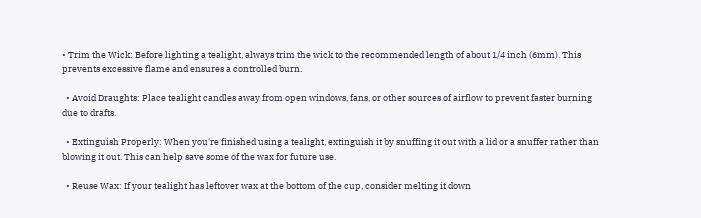• Trim the Wick: Before lighting a tealight, always trim the wick to the recommended length of about 1/4 inch (6mm). This prevents excessive flame and ensures a controlled burn.

  • Avoid Draughts: Place tealight candles away from open windows, fans, or other sources of airflow to prevent faster burning due to drafts.

  • Extinguish Properly: When you're finished using a tealight, extinguish it by snuffing it out with a lid or a snuffer rather than blowing it out. This can help save some of the wax for future use.

  • Reuse Wax: If your tealight has leftover wax at the bottom of the cup, consider melting it down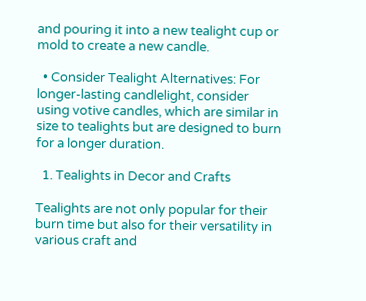and pouring it into a new tealight cup or mold to create a new candle.

  • Consider Tealight Alternatives: For longer-lasting candlelight, consider using votive candles, which are similar in size to tealights but are designed to burn for a longer duration.

  1. Tealights in Decor and Crafts

Tealights are not only popular for their burn time but also for their versatility in various craft and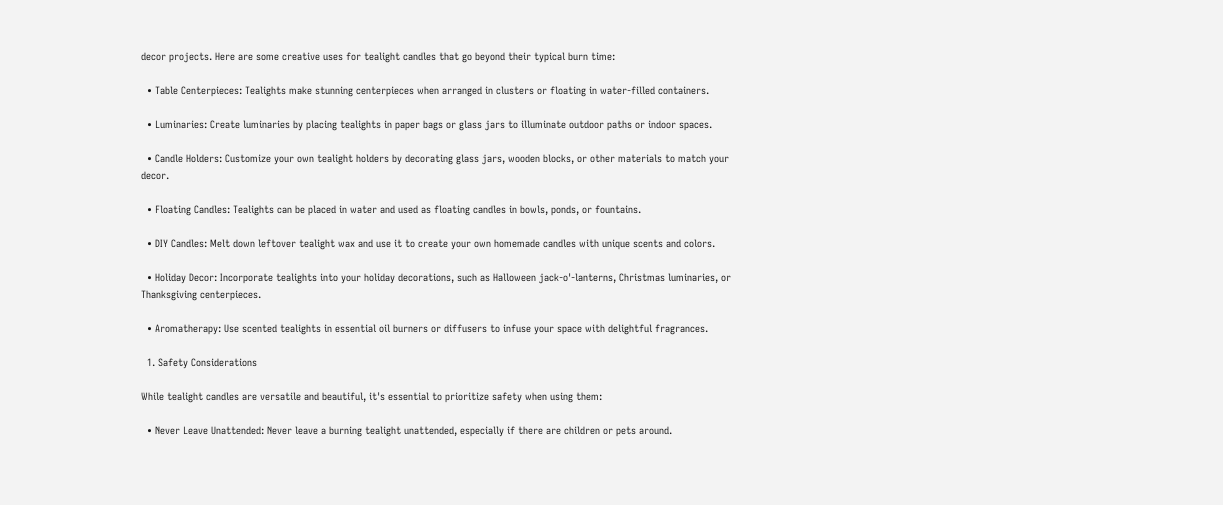decor projects. Here are some creative uses for tealight candles that go beyond their typical burn time:

  • Table Centerpieces: Tealights make stunning centerpieces when arranged in clusters or floating in water-filled containers.

  • Luminaries: Create luminaries by placing tealights in paper bags or glass jars to illuminate outdoor paths or indoor spaces.

  • Candle Holders: Customize your own tealight holders by decorating glass jars, wooden blocks, or other materials to match your decor.

  • Floating Candles: Tealights can be placed in water and used as floating candles in bowls, ponds, or fountains.

  • DIY Candles: Melt down leftover tealight wax and use it to create your own homemade candles with unique scents and colors.

  • Holiday Decor: Incorporate tealights into your holiday decorations, such as Halloween jack-o'-lanterns, Christmas luminaries, or Thanksgiving centerpieces.

  • Aromatherapy: Use scented tealights in essential oil burners or diffusers to infuse your space with delightful fragrances.

  1. Safety Considerations

While tealight candles are versatile and beautiful, it's essential to prioritize safety when using them:

  • Never Leave Unattended: Never leave a burning tealight unattended, especially if there are children or pets around.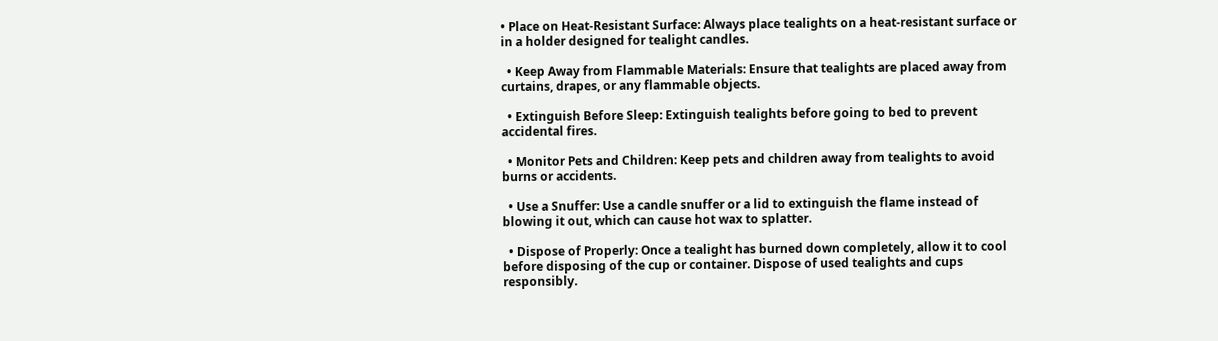• Place on Heat-Resistant Surface: Always place tealights on a heat-resistant surface or in a holder designed for tealight candles.

  • Keep Away from Flammable Materials: Ensure that tealights are placed away from curtains, drapes, or any flammable objects.

  • Extinguish Before Sleep: Extinguish tealights before going to bed to prevent accidental fires.

  • Monitor Pets and Children: Keep pets and children away from tealights to avoid burns or accidents.

  • Use a Snuffer: Use a candle snuffer or a lid to extinguish the flame instead of blowing it out, which can cause hot wax to splatter.

  • Dispose of Properly: Once a tealight has burned down completely, allow it to cool before disposing of the cup or container. Dispose of used tealights and cups responsibly.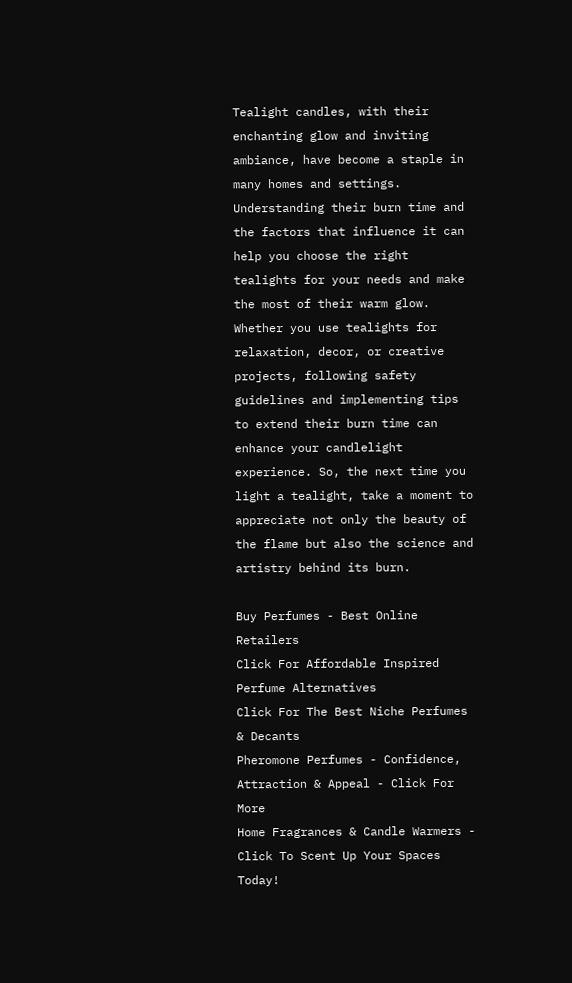Tealight candles, with their enchanting glow and inviting ambiance, have become a staple in many homes and settings. Understanding their burn time and the factors that influence it can help you choose the right tealights for your needs and make the most of their warm glow. Whether you use tealights for relaxation, decor, or creative projects, following safety guidelines and implementing tips to extend their burn time can enhance your candlelight experience. So, the next time you light a tealight, take a moment to appreciate not only the beauty of the flame but also the science and artistry behind its burn.

Buy Perfumes - Best Online Retailers
Click For Affordable Inspired Perfume Alternatives
Click For The Best Niche Perfumes & Decants
Pheromone Perfumes - Confidence, Attraction & Appeal - Click For More
Home Fragrances & Candle Warmers - Click To Scent Up Your Spaces Today!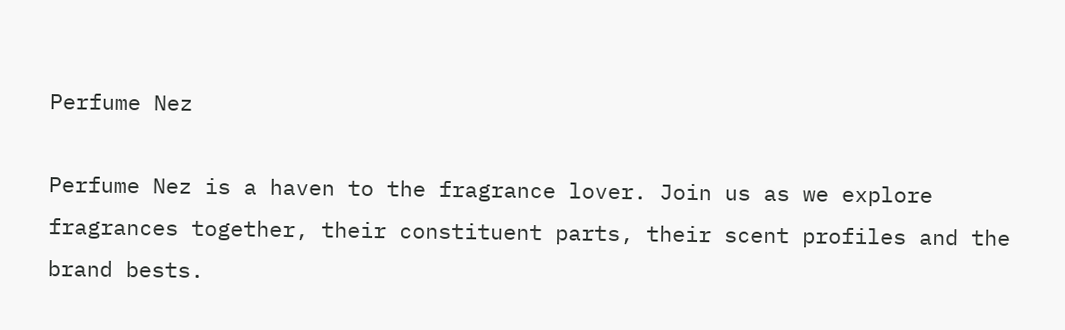Perfume Nez

Perfume Nez is a haven to the fragrance lover. Join us as we explore fragrances together, their constituent parts, their scent profiles and the brand bests.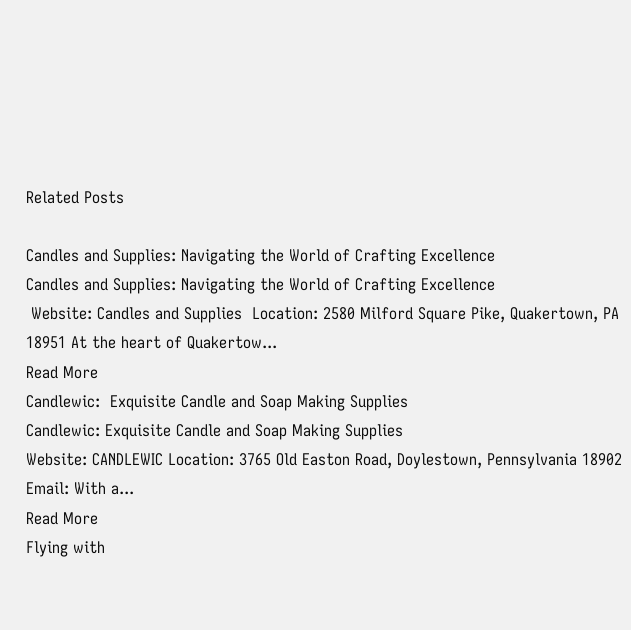Related Posts

Candles and Supplies: Navigating the World of Crafting Excellence
Candles and Supplies: Navigating the World of Crafting Excellence
 Website: Candles and Supplies  Location: 2580 Milford Square Pike, Quakertown, PA 18951 At the heart of Quakertow...
Read More
Candlewic:  Exquisite Candle and Soap Making Supplies
Candlewic: Exquisite Candle and Soap Making Supplies
Website: CANDLEWIC Location: 3765 Old Easton Road, Doylestown, Pennsylvania 18902 Email: With a...
Read More
Flying with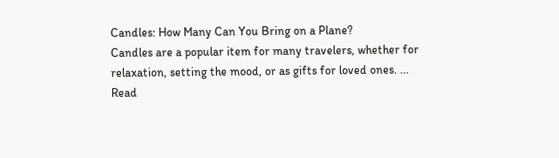Candles: How Many Can You Bring on a Plane?
Candles are a popular item for many travelers, whether for relaxation, setting the mood, or as gifts for loved ones. ...
Read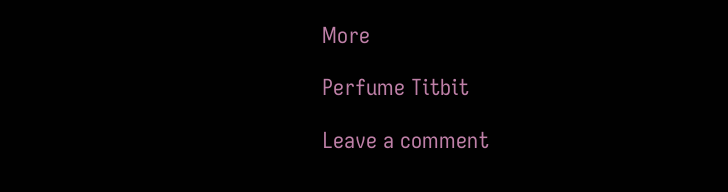More

Perfume Titbit

Leave a comment